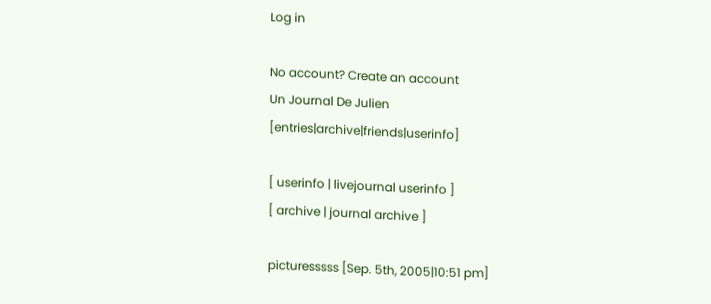Log in

No account? Create an account
Un Journal De Julien [entries|archive|friends|userinfo]

[ userinfo | livejournal userinfo ]
[ archive | journal archive ]

picturesssss [Sep. 5th, 2005|10:51 pm]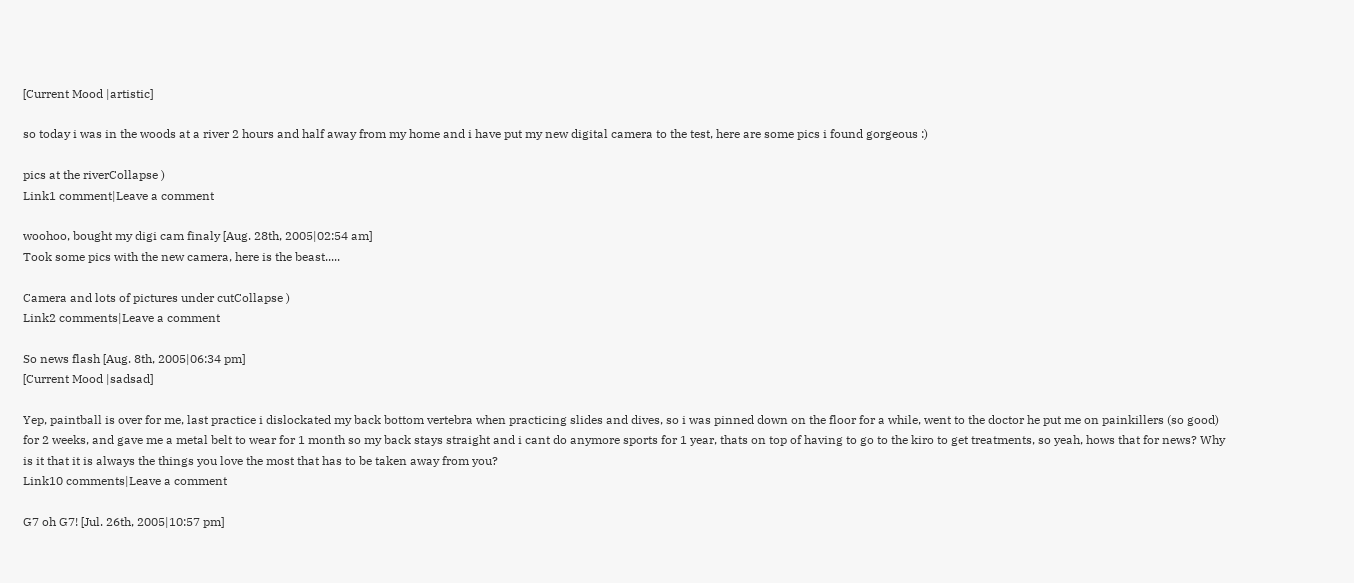[Current Mood |artistic]

so today i was in the woods at a river 2 hours and half away from my home and i have put my new digital camera to the test, here are some pics i found gorgeous :)

pics at the riverCollapse )
Link1 comment|Leave a comment

woohoo, bought my digi cam finaly [Aug. 28th, 2005|02:54 am]
Took some pics with the new camera, here is the beast.....

Camera and lots of pictures under cutCollapse )
Link2 comments|Leave a comment

So news flash [Aug. 8th, 2005|06:34 pm]
[Current Mood |sadsad]

Yep, paintball is over for me, last practice i dislockated my back bottom vertebra when practicing slides and dives, so i was pinned down on the floor for a while, went to the doctor he put me on painkillers (so good) for 2 weeks, and gave me a metal belt to wear for 1 month so my back stays straight and i cant do anymore sports for 1 year, thats on top of having to go to the kiro to get treatments, so yeah, hows that for news? Why is it that it is always the things you love the most that has to be taken away from you?
Link10 comments|Leave a comment

G7 oh G7! [Jul. 26th, 2005|10:57 pm]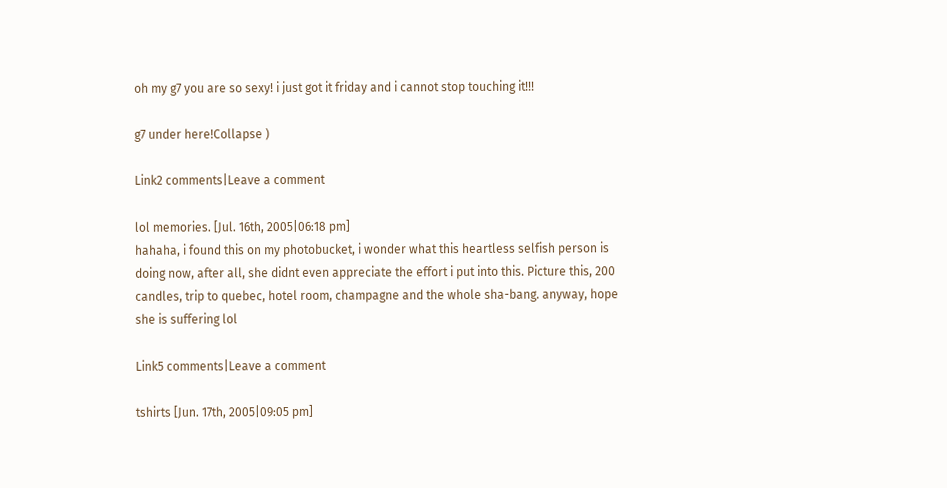oh my g7 you are so sexy! i just got it friday and i cannot stop touching it!!!

g7 under here!Collapse )

Link2 comments|Leave a comment

lol memories. [Jul. 16th, 2005|06:18 pm]
hahaha, i found this on my photobucket, i wonder what this heartless selfish person is doing now, after all, she didnt even appreciate the effort i put into this. Picture this, 200 candles, trip to quebec, hotel room, champagne and the whole sha-bang. anyway, hope she is suffering lol

Link5 comments|Leave a comment

tshirts [Jun. 17th, 2005|09:05 pm]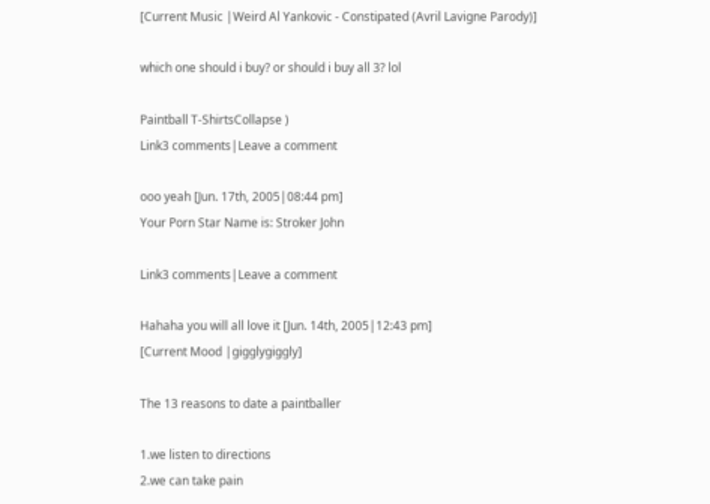[Current Music |Weird Al Yankovic - Constipated (Avril Lavigne Parody)]

which one should i buy? or should i buy all 3? lol

Paintball T-ShirtsCollapse )
Link3 comments|Leave a comment

ooo yeah [Jun. 17th, 2005|08:44 pm]
Your Porn Star Name is: Stroker John

Link3 comments|Leave a comment

Hahaha you will all love it [Jun. 14th, 2005|12:43 pm]
[Current Mood |gigglygiggly]

The 13 reasons to date a paintballer

1.we listen to directions
2.we can take pain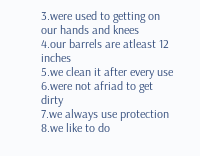3.were used to getting on our hands and knees
4.our barrels are atleast 12 inches
5.we clean it after every use
6.were not afriad to get dirty
7.we always use protection
8.we like to do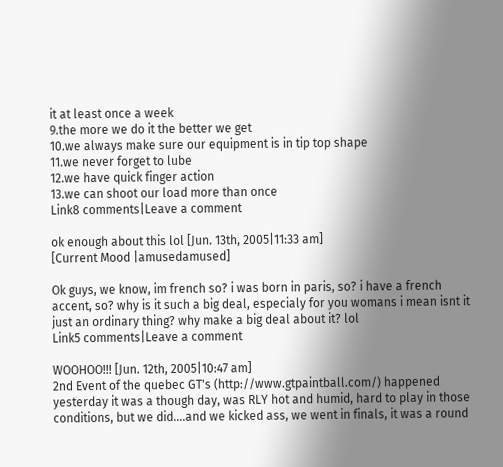it at least once a week
9.the more we do it the better we get
10.we always make sure our equipment is in tip top shape
11.we never forget to lube
12.we have quick finger action
13.we can shoot our load more than once
Link8 comments|Leave a comment

ok enough about this lol [Jun. 13th, 2005|11:33 am]
[Current Mood |amusedamused]

Ok guys, we know, im french so? i was born in paris, so? i have a french accent, so? why is it such a big deal, especialy for you womans i mean isnt it just an ordinary thing? why make a big deal about it? lol
Link5 comments|Leave a comment

WOOHOO!!! [Jun. 12th, 2005|10:47 am]
2nd Event of the quebec GT's (http://www.gtpaintball.com/) happened yesterday it was a though day, was RLY hot and humid, hard to play in those conditions, but we did....and we kicked ass, we went in finals, it was a round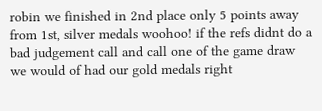robin we finished in 2nd place only 5 points away from 1st, silver medals woohoo! if the refs didnt do a bad judgement call and call one of the game draw we would of had our gold medals right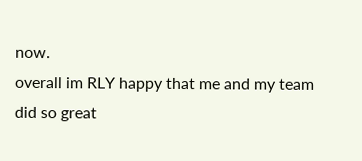now.
overall im RLY happy that me and my team did so great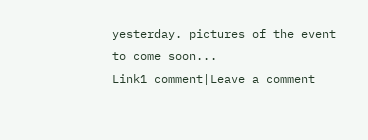yesterday. pictures of the event to come soon...
Link1 comment|Leave a comment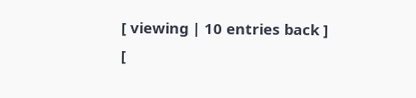[ viewing | 10 entries back ]
[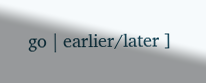go | earlier/later ]